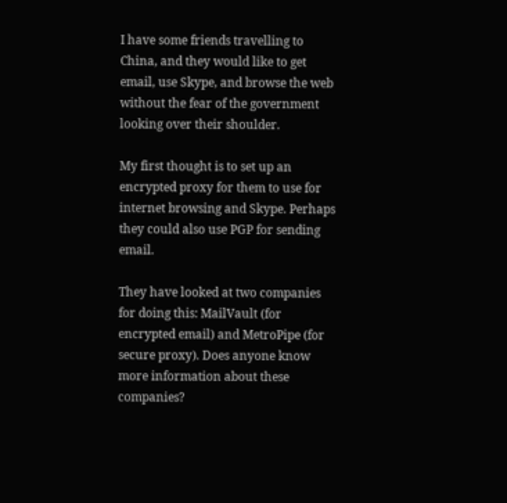I have some friends travelling to China, and they would like to get email, use Skype, and browse the web without the fear of the government looking over their shoulder.

My first thought is to set up an encrypted proxy for them to use for internet browsing and Skype. Perhaps they could also use PGP for sending email.

They have looked at two companies for doing this: MailVault (for encrypted email) and MetroPipe (for secure proxy). Does anyone know more information about these companies?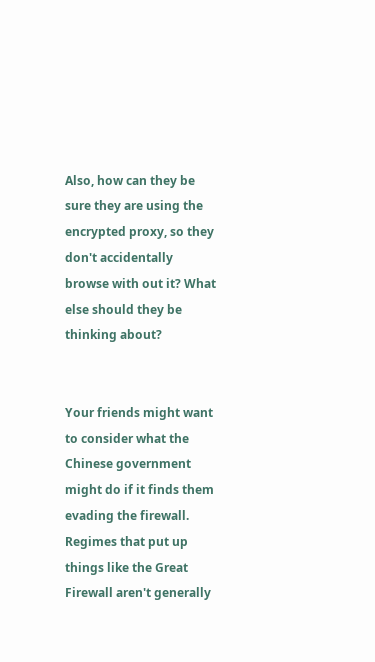Also, how can they be sure they are using the encrypted proxy, so they don't accidentally browse with out it? What else should they be thinking about?


Your friends might want to consider what the Chinese government might do if it finds them evading the firewall. Regimes that put up things like the Great Firewall aren't generally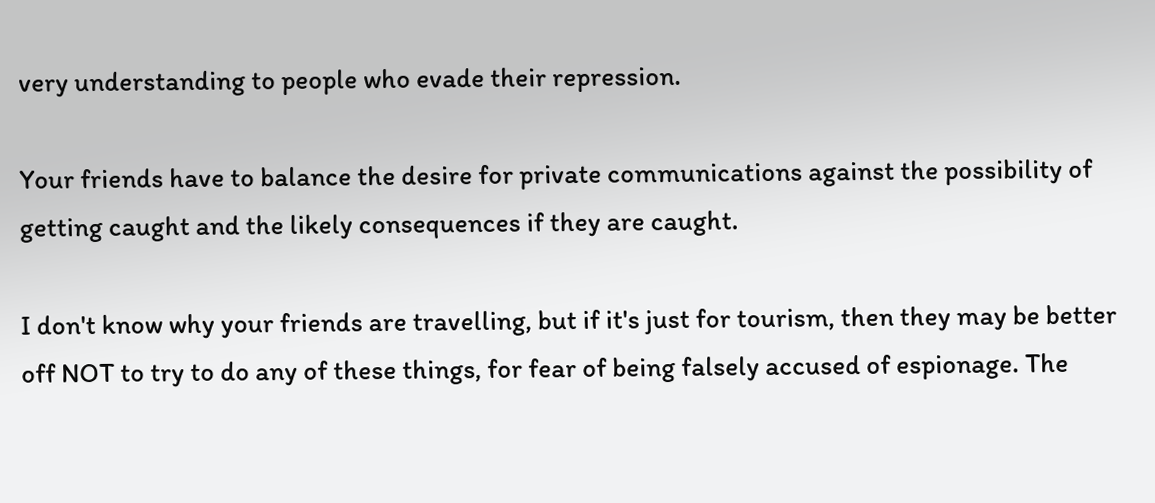very understanding to people who evade their repression.

Your friends have to balance the desire for private communications against the possibility of getting caught and the likely consequences if they are caught.

I don't know why your friends are travelling, but if it's just for tourism, then they may be better off NOT to try to do any of these things, for fear of being falsely accused of espionage. The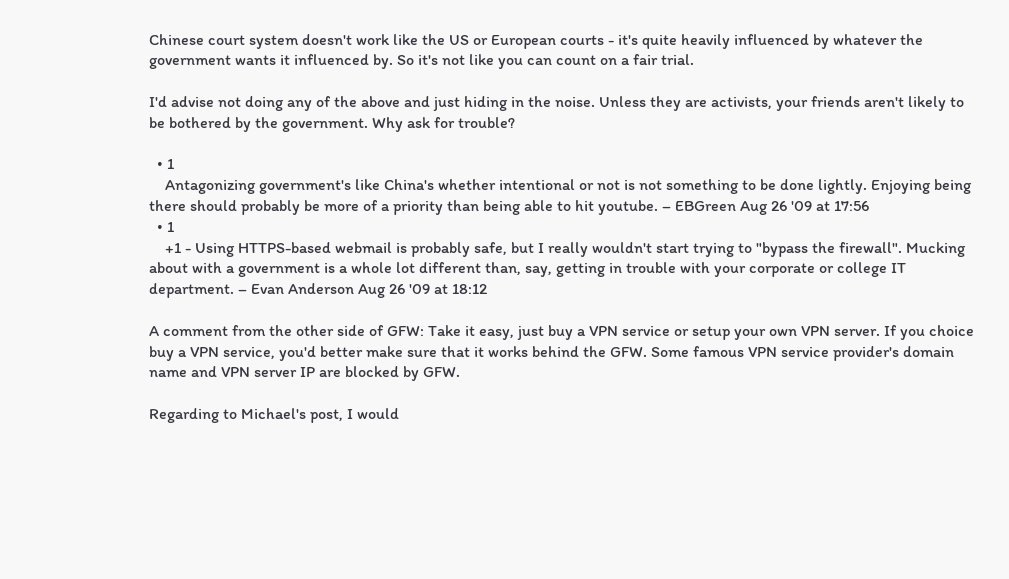Chinese court system doesn't work like the US or European courts - it's quite heavily influenced by whatever the government wants it influenced by. So it's not like you can count on a fair trial.

I'd advise not doing any of the above and just hiding in the noise. Unless they are activists, your friends aren't likely to be bothered by the government. Why ask for trouble?

  • 1
    Antagonizing government's like China's whether intentional or not is not something to be done lightly. Enjoying being there should probably be more of a priority than being able to hit youtube. – EBGreen Aug 26 '09 at 17:56
  • 1
    +1 - Using HTTPS-based webmail is probably safe, but I really wouldn't start trying to "bypass the firewall". Mucking about with a government is a whole lot different than, say, getting in trouble with your corporate or college IT department. – Evan Anderson Aug 26 '09 at 18:12

A comment from the other side of GFW: Take it easy, just buy a VPN service or setup your own VPN server. If you choice buy a VPN service, you'd better make sure that it works behind the GFW. Some famous VPN service provider's domain name and VPN server IP are blocked by GFW.

Regarding to Michael's post, I would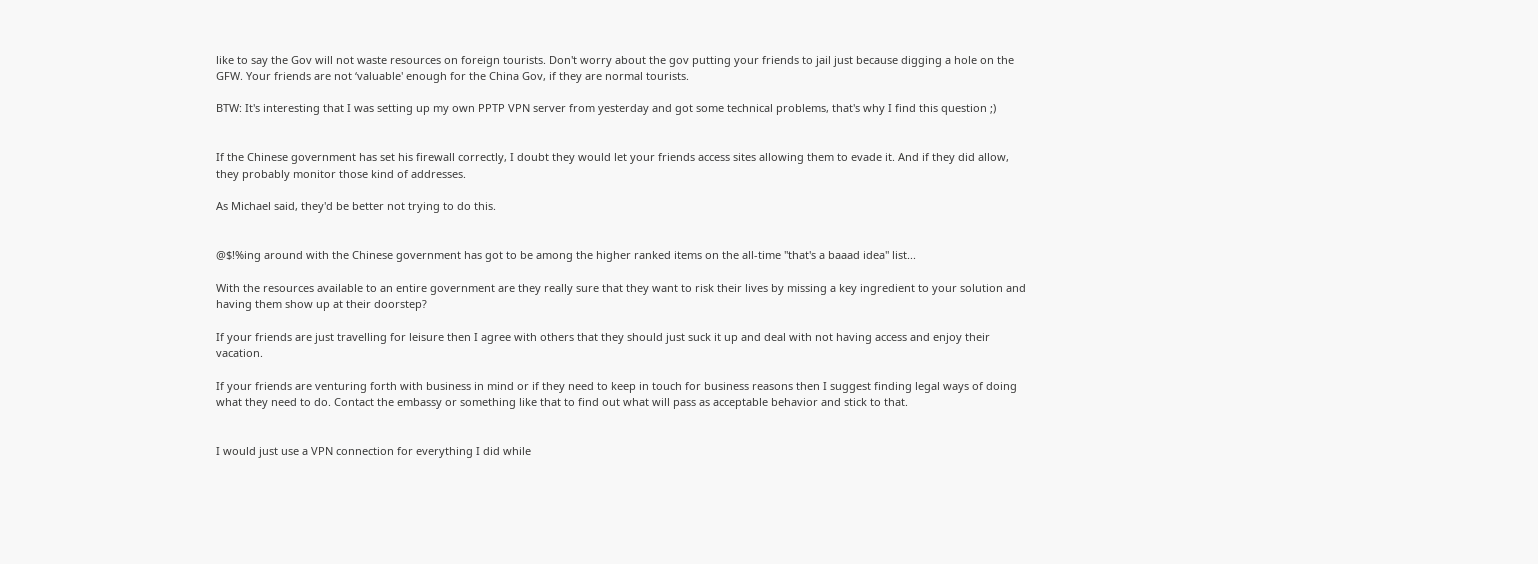like to say the Gov will not waste resources on foreign tourists. Don't worry about the gov putting your friends to jail just because digging a hole on the GFW. Your friends are not ‘valuable' enough for the China Gov, if they are normal tourists.

BTW: It's interesting that I was setting up my own PPTP VPN server from yesterday and got some technical problems, that's why I find this question ;)


If the Chinese government has set his firewall correctly, I doubt they would let your friends access sites allowing them to evade it. And if they did allow, they probably monitor those kind of addresses.

As Michael said, they'd be better not trying to do this.


@$!%ing around with the Chinese government has got to be among the higher ranked items on the all-time "that's a baaad idea" list...

With the resources available to an entire government are they really sure that they want to risk their lives by missing a key ingredient to your solution and having them show up at their doorstep?

If your friends are just travelling for leisure then I agree with others that they should just suck it up and deal with not having access and enjoy their vacation.

If your friends are venturing forth with business in mind or if they need to keep in touch for business reasons then I suggest finding legal ways of doing what they need to do. Contact the embassy or something like that to find out what will pass as acceptable behavior and stick to that.


I would just use a VPN connection for everything I did while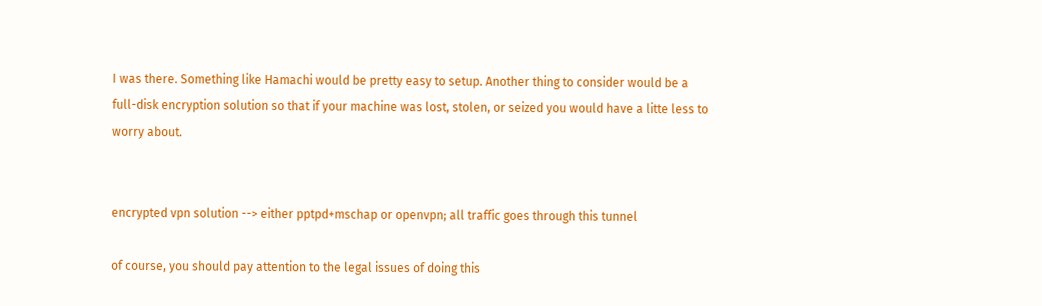I was there. Something like Hamachi would be pretty easy to setup. Another thing to consider would be a full-disk encryption solution so that if your machine was lost, stolen, or seized you would have a litte less to worry about.


encrypted vpn solution --> either pptpd+mschap or openvpn; all traffic goes through this tunnel

of course, you should pay attention to the legal issues of doing this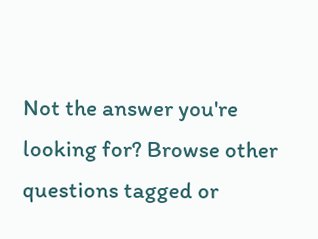Not the answer you're looking for? Browse other questions tagged or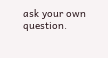ask your own question.